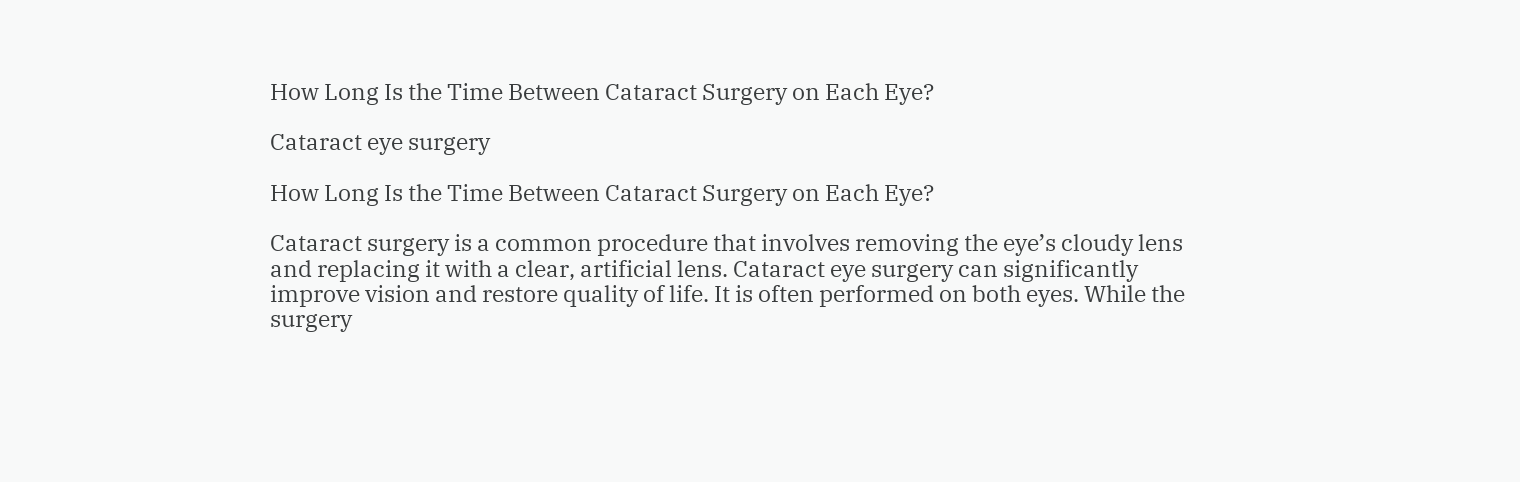How Long Is the Time Between Cataract Surgery on Each Eye?

Cataract eye surgery

How Long Is the Time Between Cataract Surgery on Each Eye?

Cataract surgery is a common procedure that involves removing the eye’s cloudy lens and replacing it with a clear, artificial lens. Cataract eye surgery can significantly improve vision and restore quality of life. It is often performed on both eyes. While the surgery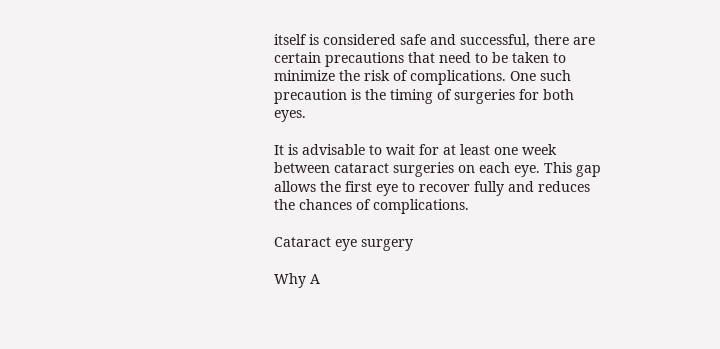itself is considered safe and successful, there are certain precautions that need to be taken to minimize the risk of complications. One such precaution is the timing of surgeries for both eyes.

It is advisable to wait for at least one week between cataract surgeries on each eye. This gap allows the first eye to recover fully and reduces the chances of complications.

Cataract eye surgery

Why A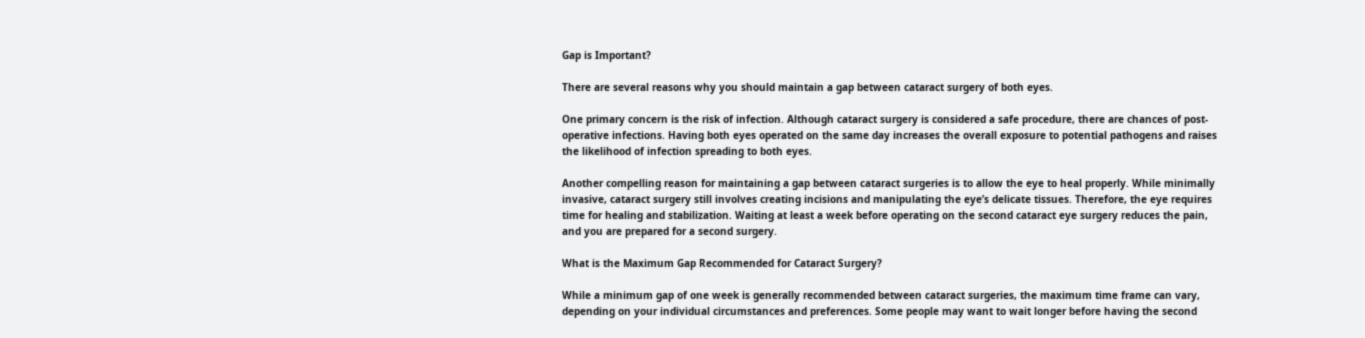Gap is Important?

There are several reasons why you should maintain a gap between cataract surgery of both eyes.

One primary concern is the risk of infection. Although cataract surgery is considered a safe procedure, there are chances of post-operative infections. Having both eyes operated on the same day increases the overall exposure to potential pathogens and raises the likelihood of infection spreading to both eyes.

Another compelling reason for maintaining a gap between cataract surgeries is to allow the eye to heal properly. While minimally invasive, cataract surgery still involves creating incisions and manipulating the eye’s delicate tissues. Therefore, the eye requires time for healing and stabilization. Waiting at least a week before operating on the second cataract eye surgery reduces the pain, and you are prepared for a second surgery.

What is the Maximum Gap Recommended for Cataract Surgery?

While a minimum gap of one week is generally recommended between cataract surgeries, the maximum time frame can vary, depending on your individual circumstances and preferences. Some people may want to wait longer before having the second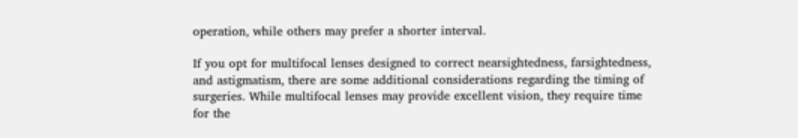operation, while others may prefer a shorter interval.

If you opt for multifocal lenses designed to correct nearsightedness, farsightedness, and astigmatism, there are some additional considerations regarding the timing of surgeries. While multifocal lenses may provide excellent vision, they require time for the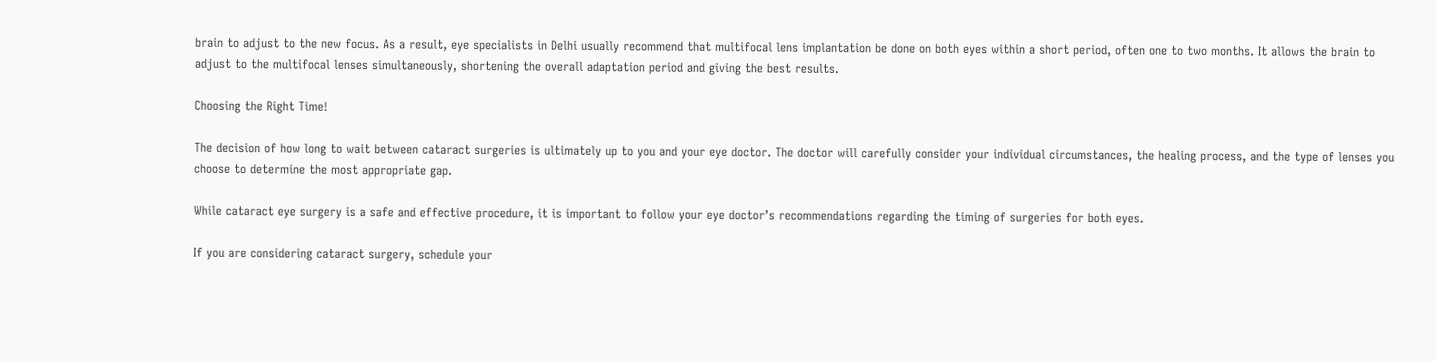brain to adjust to the new focus. As a result, eye specialists in Delhi usually recommend that multifocal lens implantation be done on both eyes within a short period, often one to two months. It allows the brain to adjust to the multifocal lenses simultaneously, shortening the overall adaptation period and giving the best results.

Choosing the Right Time!

The decision of how long to wait between cataract surgeries is ultimately up to you and your eye doctor. The doctor will carefully consider your individual circumstances, the healing process, and the type of lenses you choose to determine the most appropriate gap.

While cataract eye surgery is a safe and effective procedure, it is important to follow your eye doctor’s recommendations regarding the timing of surgeries for both eyes.

If you are considering cataract surgery, schedule your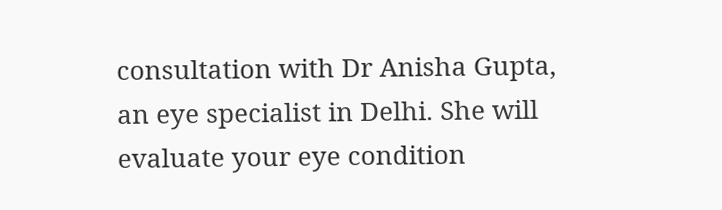consultation with Dr Anisha Gupta, an eye specialist in Delhi. She will evaluate your eye condition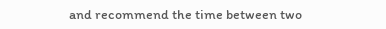and recommend the time between two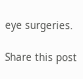eye surgeries.

Share this post